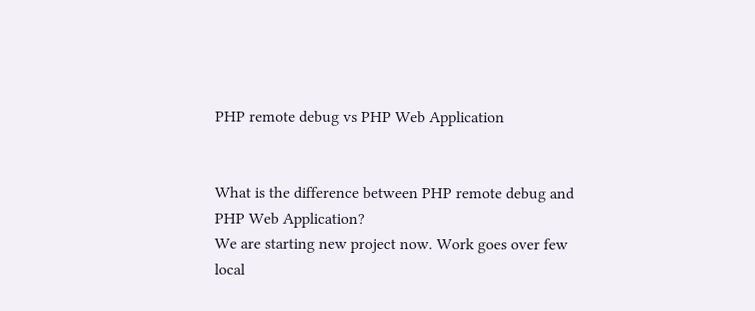PHP remote debug vs PHP Web Application


What is the difference between PHP remote debug and PHP Web Application?
We are starting new project now. Work goes over few local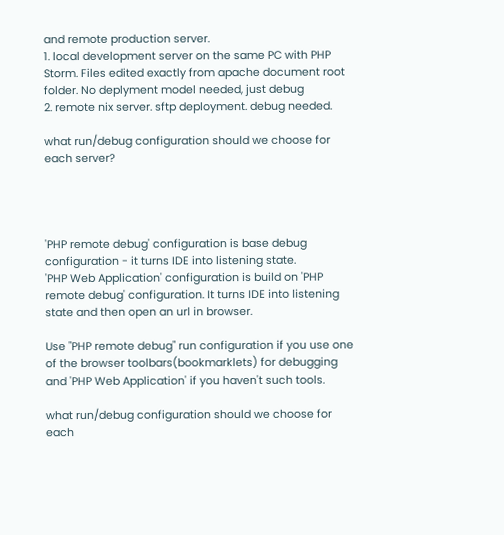and remote production server.
1. local development server on the same PC with PHP Storm. Files edited exactly from apache document root folder. No deplyment model needed, just debug
2. remote nix server. sftp deployment. debug needed.

what run/debug configuration should we choose for each server?




'PHP remote debug' configuration is base debug configuration - it turns IDE into listening state.
'PHP Web Application' configuration is build on 'PHP remote debug' configuration. It turns IDE into listening state and then open an url in browser.

Use "PHP remote debug" run configuration if you use one of the browser toolbars(bookmarklets) for debugging and 'PHP Web Application' if you haven't such tools.

what run/debug configuration should we choose for each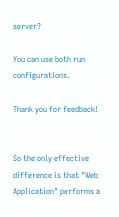server?

You can use both run configurations.

Thank you for feedback!


So the only effective difference is that "Web Application" performs a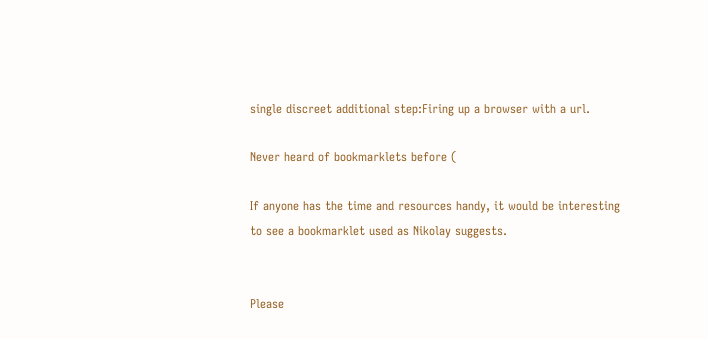single discreet additional step:Firing up a browser with a url.

Never heard of bookmarklets before (

If anyone has the time and resources handy, it would be interesting to see a bookmarklet used as Nikolay suggests.


Please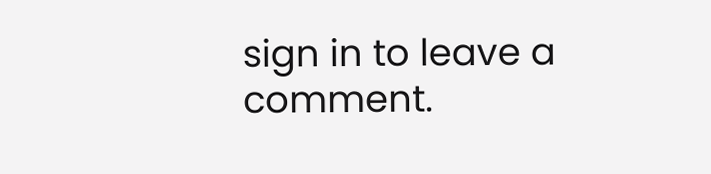sign in to leave a comment.